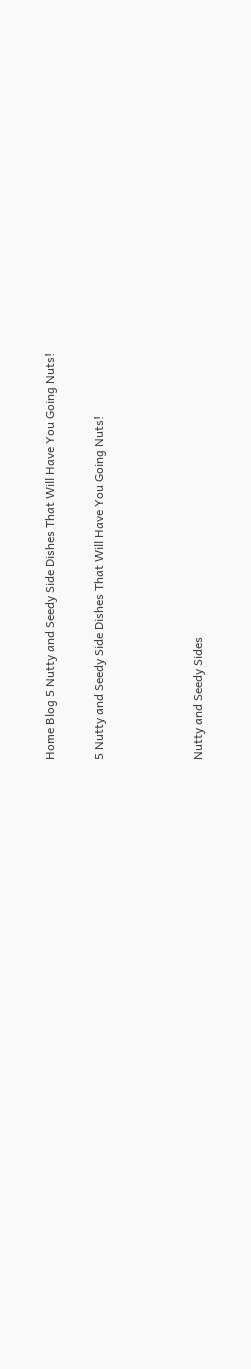Home Blog 5 Nutty and Seedy Side Dishes That Will Have You Going Nuts!

5 Nutty and Seedy Side Dishes That Will Have You Going Nuts!



Nutty and Seedy Sides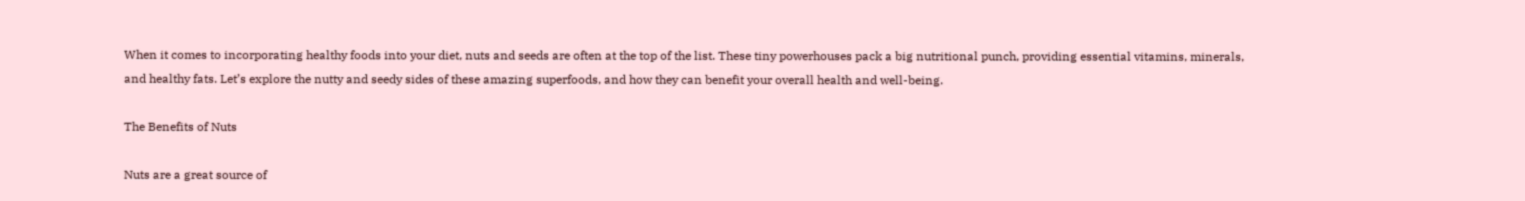When it comes to incorporating healthy foods into your diet, nuts and seeds are often at the top of the list. These tiny powerhouses pack a big nutritional punch, providing essential vitamins, minerals, and healthy fats. Let’s explore the nutty and seedy sides of these amazing superfoods, and how they can benefit your overall health and well-being.

The Benefits of Nuts

Nuts are a great source of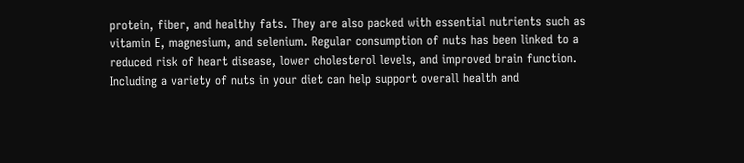protein, fiber, and healthy fats. They are also packed with essential nutrients such as vitamin E, magnesium, and selenium. Regular consumption of nuts has been linked to a reduced risk of heart disease, lower cholesterol levels, and improved brain function. Including a variety of nuts in your diet can help support overall health and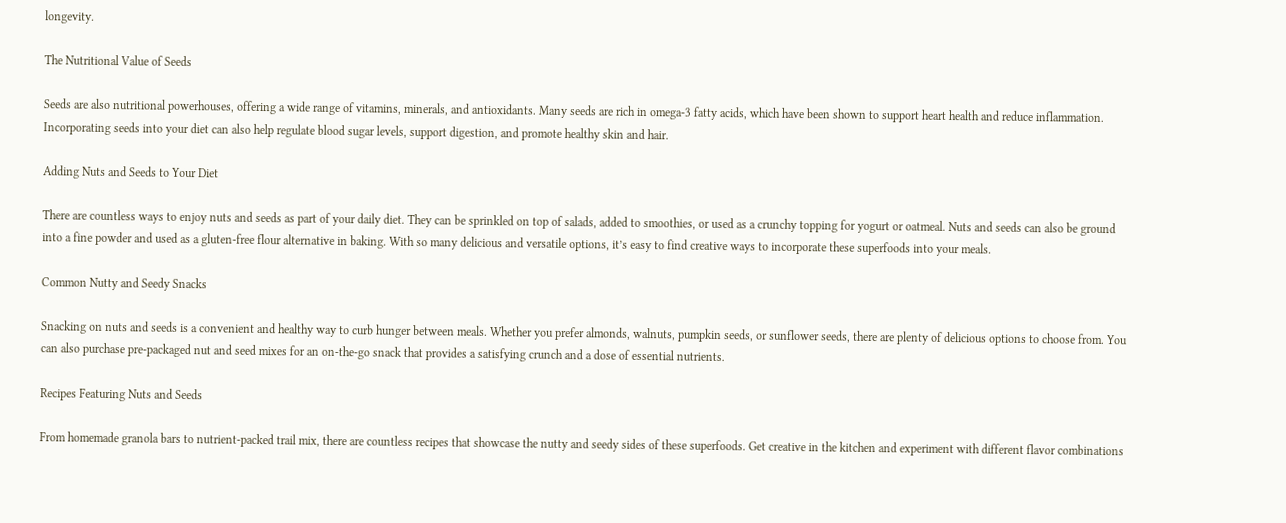longevity.

The Nutritional Value of Seeds

Seeds are also nutritional powerhouses, offering a wide range of vitamins, minerals, and antioxidants. Many seeds are rich in omega-3 fatty acids, which have been shown to support heart health and reduce inflammation. Incorporating seeds into your diet can also help regulate blood sugar levels, support digestion, and promote healthy skin and hair.

Adding Nuts and Seeds to Your Diet

There are countless ways to enjoy nuts and seeds as part of your daily diet. They can be sprinkled on top of salads, added to smoothies, or used as a crunchy topping for yogurt or oatmeal. Nuts and seeds can also be ground into a fine powder and used as a gluten-free flour alternative in baking. With so many delicious and versatile options, it’s easy to find creative ways to incorporate these superfoods into your meals.

Common Nutty and Seedy Snacks

Snacking on nuts and seeds is a convenient and healthy way to curb hunger between meals. Whether you prefer almonds, walnuts, pumpkin seeds, or sunflower seeds, there are plenty of delicious options to choose from. You can also purchase pre-packaged nut and seed mixes for an on-the-go snack that provides a satisfying crunch and a dose of essential nutrients.

Recipes Featuring Nuts and Seeds

From homemade granola bars to nutrient-packed trail mix, there are countless recipes that showcase the nutty and seedy sides of these superfoods. Get creative in the kitchen and experiment with different flavor combinations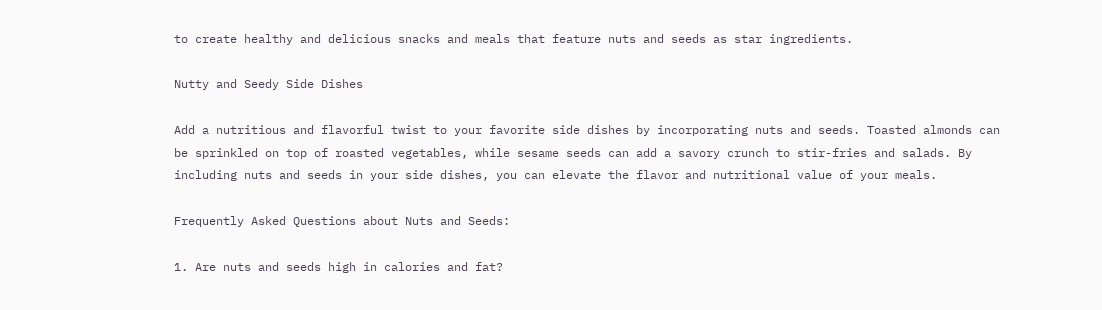to create healthy and delicious snacks and meals that feature nuts and seeds as star ingredients.

Nutty and Seedy Side Dishes

Add a nutritious and flavorful twist to your favorite side dishes by incorporating nuts and seeds. Toasted almonds can be sprinkled on top of roasted vegetables, while sesame seeds can add a savory crunch to stir-fries and salads. By including nuts and seeds in your side dishes, you can elevate the flavor and nutritional value of your meals.

Frequently Asked Questions about Nuts and Seeds:

1. Are nuts and seeds high in calories and fat?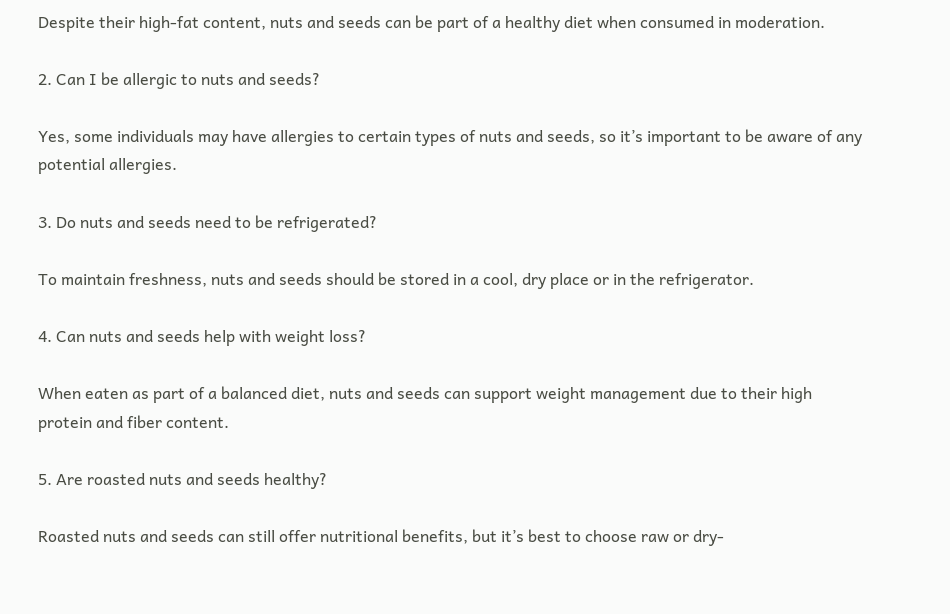Despite their high-fat content, nuts and seeds can be part of a healthy diet when consumed in moderation.

2. Can I be allergic to nuts and seeds?

Yes, some individuals may have allergies to certain types of nuts and seeds, so it’s important to be aware of any potential allergies.

3. Do nuts and seeds need to be refrigerated?

To maintain freshness, nuts and seeds should be stored in a cool, dry place or in the refrigerator.

4. Can nuts and seeds help with weight loss?

When eaten as part of a balanced diet, nuts and seeds can support weight management due to their high protein and fiber content.

5. Are roasted nuts and seeds healthy?

Roasted nuts and seeds can still offer nutritional benefits, but it’s best to choose raw or dry-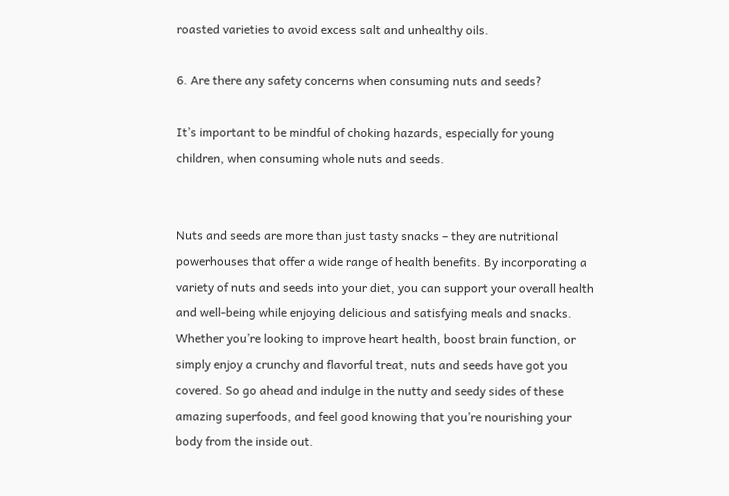roasted varieties to avoid excess salt and unhealthy oils.

6. Are there any safety concerns when consuming nuts and seeds?

It’s important to be mindful of choking hazards, especially for young children, when consuming whole nuts and seeds.


Nuts and seeds are more than just tasty snacks – they are nutritional powerhouses that offer a wide range of health benefits. By incorporating a variety of nuts and seeds into your diet, you can support your overall health and well-being while enjoying delicious and satisfying meals and snacks. Whether you’re looking to improve heart health, boost brain function, or simply enjoy a crunchy and flavorful treat, nuts and seeds have got you covered. So go ahead and indulge in the nutty and seedy sides of these amazing superfoods, and feel good knowing that you’re nourishing your body from the inside out.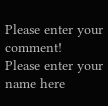Please enter your comment!
Please enter your name here